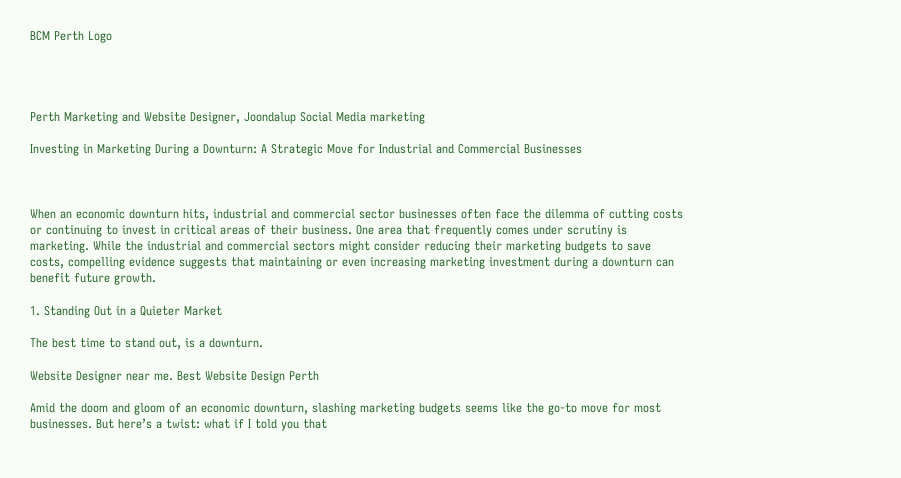BCM Perth Logo




Perth Marketing and Website Designer, Joondalup Social Media marketing

Investing in Marketing During a Downturn: A Strategic Move for Industrial and Commercial Businesses



When an economic downturn hits, industrial and commercial sector businesses often face the dilemma of cutting costs or continuing to invest in critical areas of their business. One area that frequently comes under scrutiny is marketing. While the industrial and commercial sectors might consider reducing their marketing budgets to save costs, compelling evidence suggests that maintaining or even increasing marketing investment during a downturn can benefit future growth.

1. Standing Out in a Quieter Market

The best time to stand out, is a downturn.

Website Designer near me. Best Website Design Perth

Amid the doom and gloom of an economic downturn, slashing marketing budgets seems like the go-to move for most businesses. But here’s a twist: what if I told you that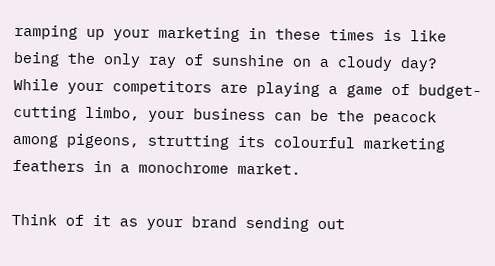ramping up your marketing in these times is like being the only ray of sunshine on a cloudy day? While your competitors are playing a game of budget-cutting limbo, your business can be the peacock among pigeons, strutting its colourful marketing feathers in a monochrome market.

Think of it as your brand sending out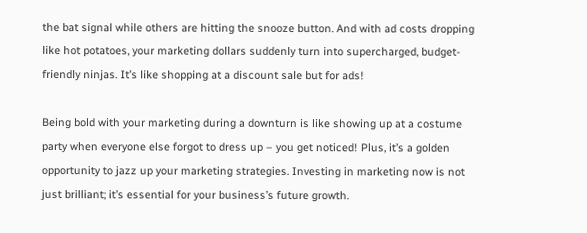the bat signal while others are hitting the snooze button. And with ad costs dropping like hot potatoes, your marketing dollars suddenly turn into supercharged, budget-friendly ninjas. It’s like shopping at a discount sale but for ads!

Being bold with your marketing during a downturn is like showing up at a costume party when everyone else forgot to dress up – you get noticed! Plus, it’s a golden opportunity to jazz up your marketing strategies. Investing in marketing now is not just brilliant; it’s essential for your business’s future growth.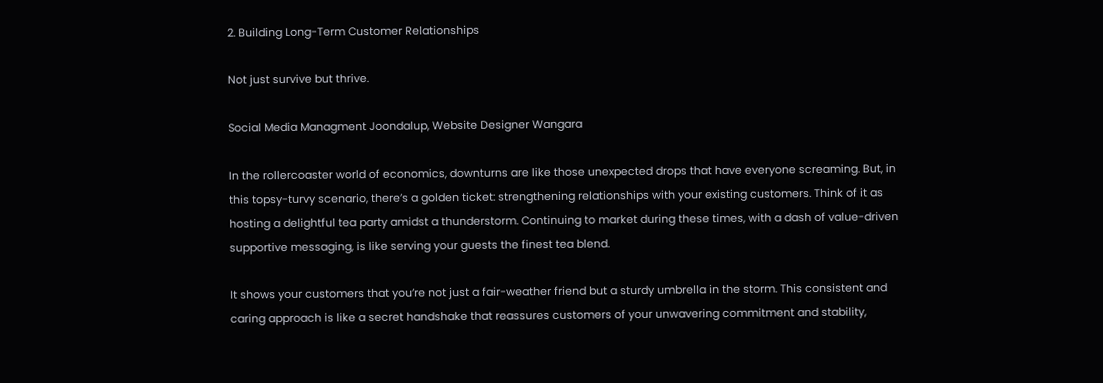2. Building Long-Term Customer Relationships

Not just survive but thrive.

Social Media Managment Joondalup, Website Designer Wangara

In the rollercoaster world of economics, downturns are like those unexpected drops that have everyone screaming. But, in this topsy-turvy scenario, there’s a golden ticket: strengthening relationships with your existing customers. Think of it as hosting a delightful tea party amidst a thunderstorm. Continuing to market during these times, with a dash of value-driven supportive messaging, is like serving your guests the finest tea blend.

It shows your customers that you’re not just a fair-weather friend but a sturdy umbrella in the storm. This consistent and caring approach is like a secret handshake that reassures customers of your unwavering commitment and stability,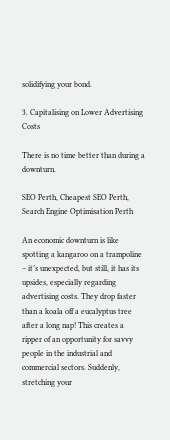solidifying your bond.

3. Capitalising on Lower Advertising Costs

There is no time better than during a downturn.

SEO Perth, Cheapest SEO Perth, Search Engine Optimisation Perth

An economic downturn is like spotting a kangaroo on a trampoline – it’s unexpected, but still, it has its upsides, especially regarding advertising costs. They drop faster than a koala off a eucalyptus tree after a long nap! This creates a ripper of an opportunity for savvy people in the industrial and commercial sectors. Suddenly, stretching your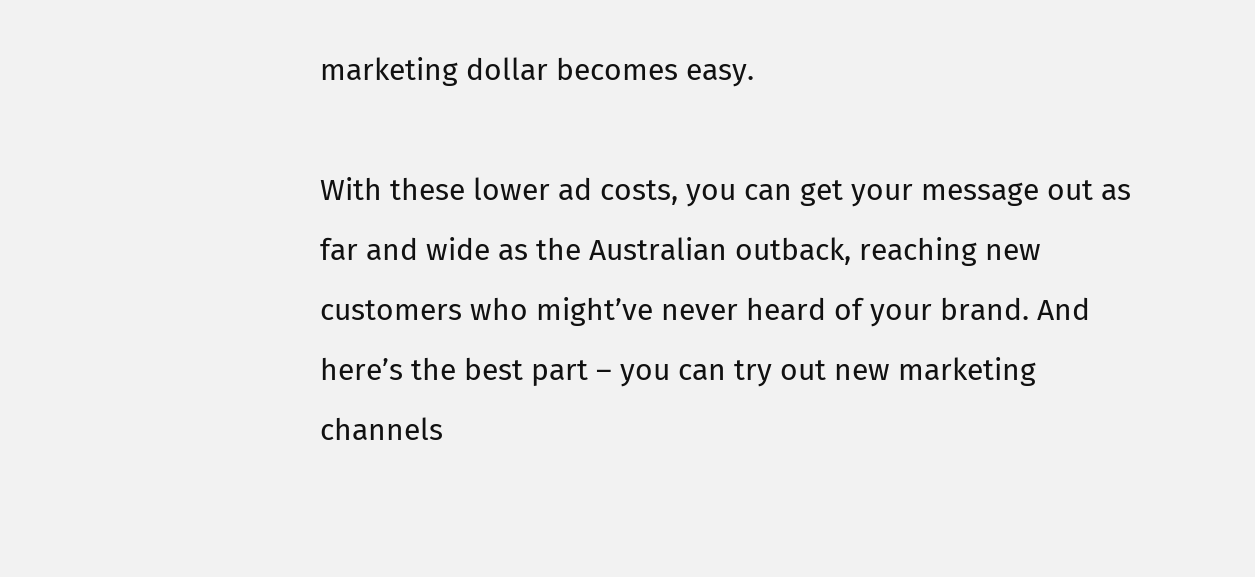marketing dollar becomes easy.

With these lower ad costs, you can get your message out as far and wide as the Australian outback, reaching new customers who might’ve never heard of your brand. And here’s the best part – you can try out new marketing channels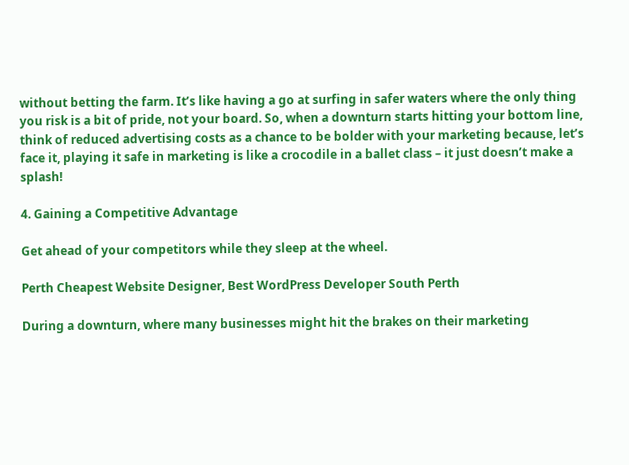without betting the farm. It’s like having a go at surfing in safer waters where the only thing you risk is a bit of pride, not your board. So, when a downturn starts hitting your bottom line, think of reduced advertising costs as a chance to be bolder with your marketing because, let’s face it, playing it safe in marketing is like a crocodile in a ballet class – it just doesn’t make a splash!

4. Gaining a Competitive Advantage

Get ahead of your competitors while they sleep at the wheel.

Perth Cheapest Website Designer, Best WordPress Developer South Perth

During a downturn, where many businesses might hit the brakes on their marketing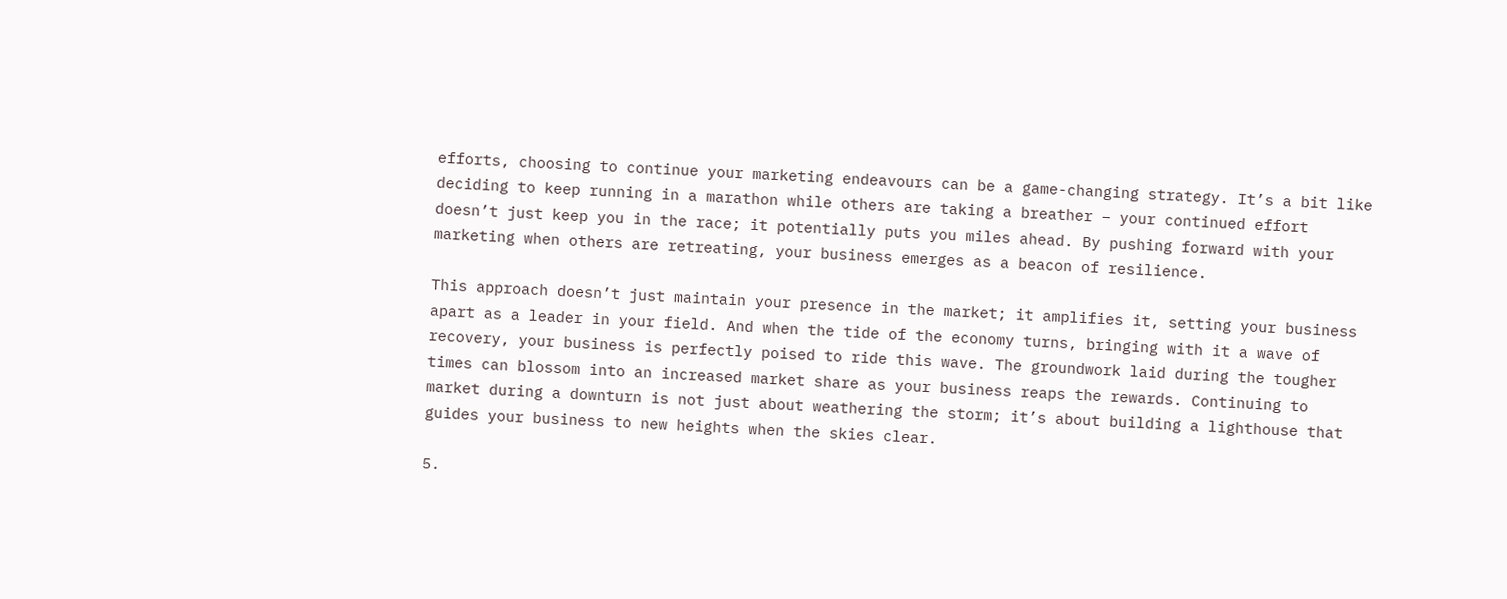efforts, choosing to continue your marketing endeavours can be a game-changing strategy. It’s a bit like deciding to keep running in a marathon while others are taking a breather – your continued effort doesn’t just keep you in the race; it potentially puts you miles ahead. By pushing forward with your marketing when others are retreating, your business emerges as a beacon of resilience.

This approach doesn’t just maintain your presence in the market; it amplifies it, setting your business apart as a leader in your field. And when the tide of the economy turns, bringing with it a wave of recovery, your business is perfectly poised to ride this wave. The groundwork laid during the tougher times can blossom into an increased market share as your business reaps the rewards. Continuing to market during a downturn is not just about weathering the storm; it’s about building a lighthouse that guides your business to new heights when the skies clear.

5.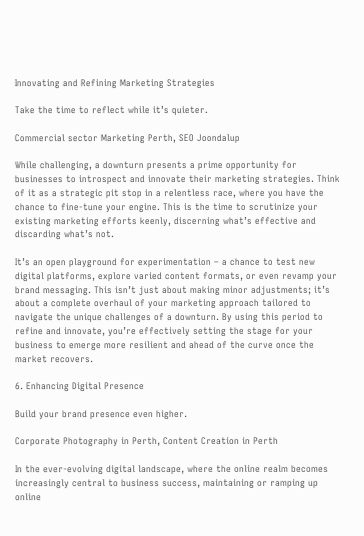Innovating and Refining Marketing Strategies

Take the time to reflect while it’s quieter.

Commercial sector Marketing Perth, SEO Joondalup

While challenging, a downturn presents a prime opportunity for businesses to introspect and innovate their marketing strategies. Think of it as a strategic pit stop in a relentless race, where you have the chance to fine-tune your engine. This is the time to scrutinize your existing marketing efforts keenly, discerning what’s effective and discarding what’s not.

It’s an open playground for experimentation – a chance to test new digital platforms, explore varied content formats, or even revamp your brand messaging. This isn’t just about making minor adjustments; it’s about a complete overhaul of your marketing approach tailored to navigate the unique challenges of a downturn. By using this period to refine and innovate, you’re effectively setting the stage for your business to emerge more resilient and ahead of the curve once the market recovers.

6. Enhancing Digital Presence

Build your brand presence even higher.

Corporate Photography in Perth, Content Creation in Perth

In the ever-evolving digital landscape, where the online realm becomes increasingly central to business success, maintaining or ramping up online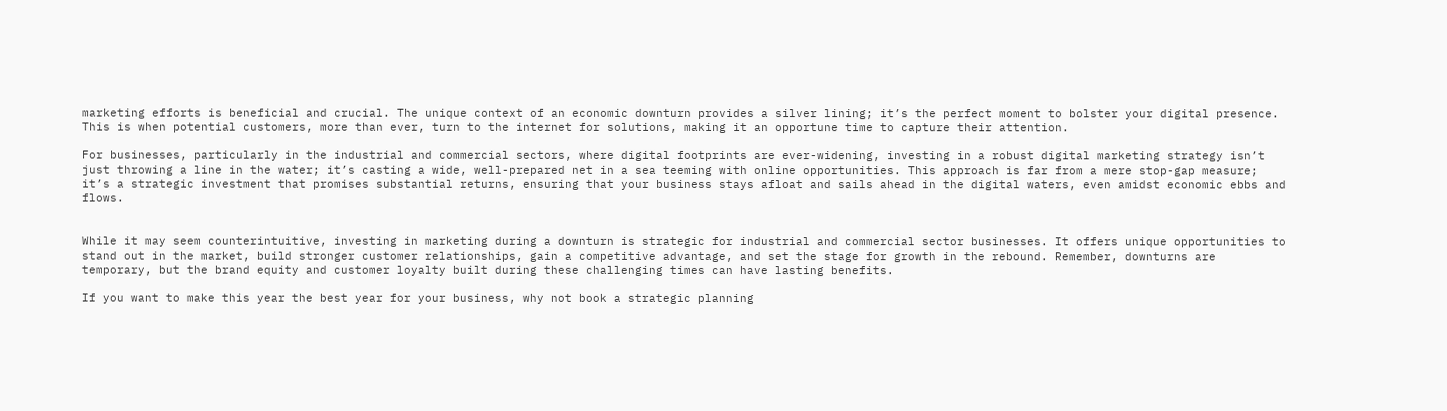marketing efforts is beneficial and crucial. The unique context of an economic downturn provides a silver lining; it’s the perfect moment to bolster your digital presence. This is when potential customers, more than ever, turn to the internet for solutions, making it an opportune time to capture their attention.

For businesses, particularly in the industrial and commercial sectors, where digital footprints are ever-widening, investing in a robust digital marketing strategy isn’t just throwing a line in the water; it’s casting a wide, well-prepared net in a sea teeming with online opportunities. This approach is far from a mere stop-gap measure; it’s a strategic investment that promises substantial returns, ensuring that your business stays afloat and sails ahead in the digital waters, even amidst economic ebbs and flows.


While it may seem counterintuitive, investing in marketing during a downturn is strategic for industrial and commercial sector businesses. It offers unique opportunities to stand out in the market, build stronger customer relationships, gain a competitive advantage, and set the stage for growth in the rebound. Remember, downturns are temporary, but the brand equity and customer loyalty built during these challenging times can have lasting benefits.

If you want to make this year the best year for your business, why not book a strategic planning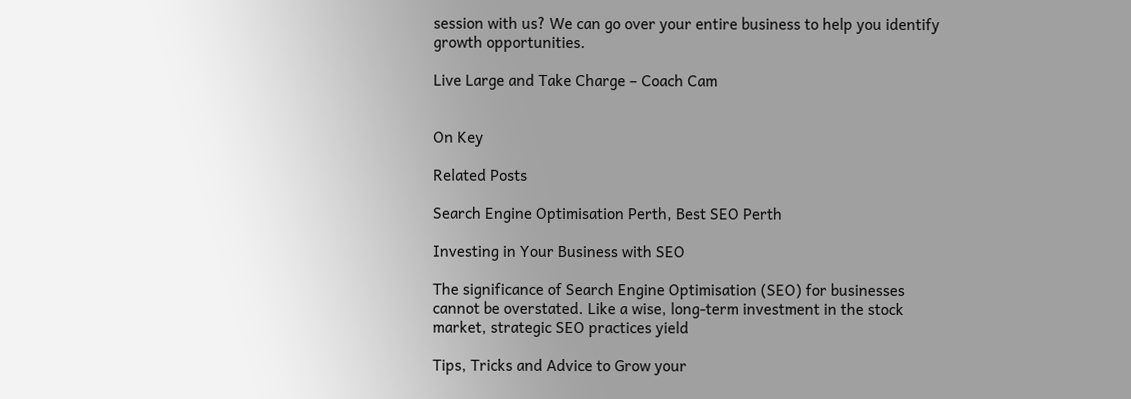session with us? We can go over your entire business to help you identify growth opportunities.

Live Large and Take Charge – Coach Cam


On Key

Related Posts

Search Engine Optimisation Perth, Best SEO Perth

Investing in Your Business with SEO

The significance of Search Engine Optimisation (SEO) for businesses cannot be overstated. Like a wise, long-term investment in the stock market, strategic SEO practices yield

Tips, Tricks and Advice to Grow your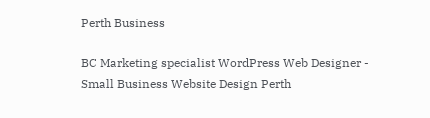Perth Business

BC Marketing specialist WordPress Web Designer - Small Business Website Design Perth